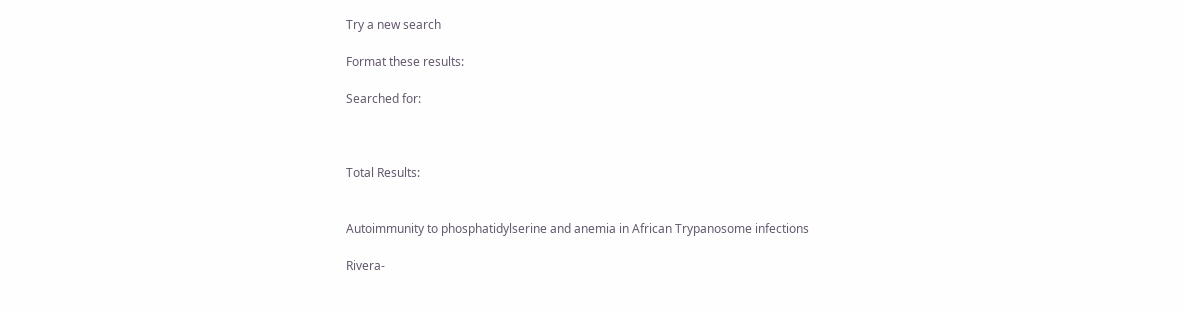Try a new search

Format these results:

Searched for:



Total Results:


Autoimmunity to phosphatidylserine and anemia in African Trypanosome infections

Rivera-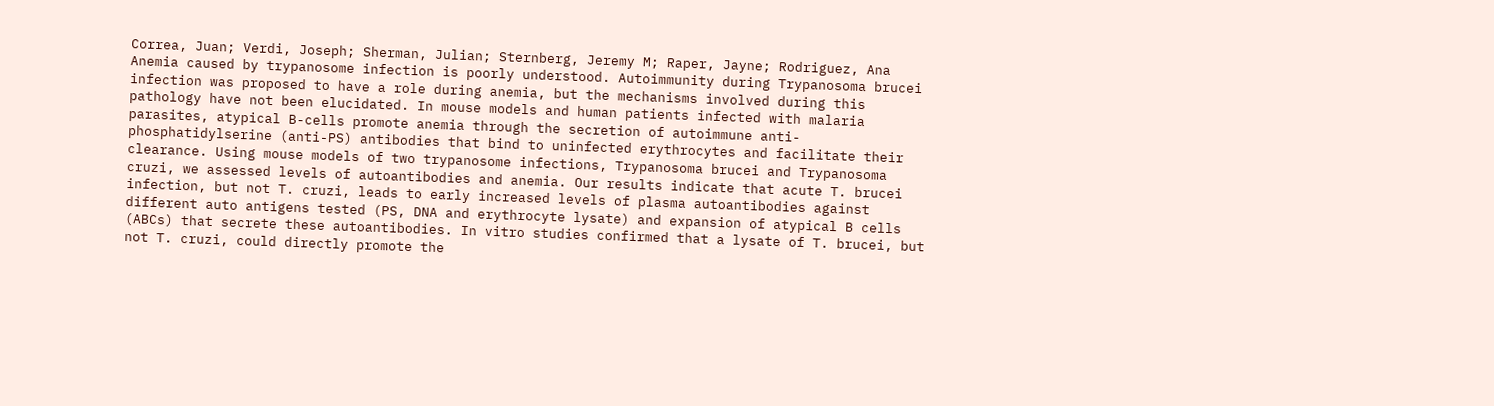Correa, Juan; Verdi, Joseph; Sherman, Julian; Sternberg, Jeremy M; Raper, Jayne; Rodriguez, Ana
Anemia caused by trypanosome infection is poorly understood. Autoimmunity during Trypanosoma brucei infection was proposed to have a role during anemia, but the mechanisms involved during this pathology have not been elucidated. In mouse models and human patients infected with malaria parasites, atypical B-cells promote anemia through the secretion of autoimmune anti-phosphatidylserine (anti-PS) antibodies that bind to uninfected erythrocytes and facilitate their clearance. Using mouse models of two trypanosome infections, Trypanosoma brucei and Trypanosoma cruzi, we assessed levels of autoantibodies and anemia. Our results indicate that acute T. brucei infection, but not T. cruzi, leads to early increased levels of plasma autoantibodies against different auto antigens tested (PS, DNA and erythrocyte lysate) and expansion of atypical B cells (ABCs) that secrete these autoantibodies. In vitro studies confirmed that a lysate of T. brucei, but not T. cruzi, could directly promote the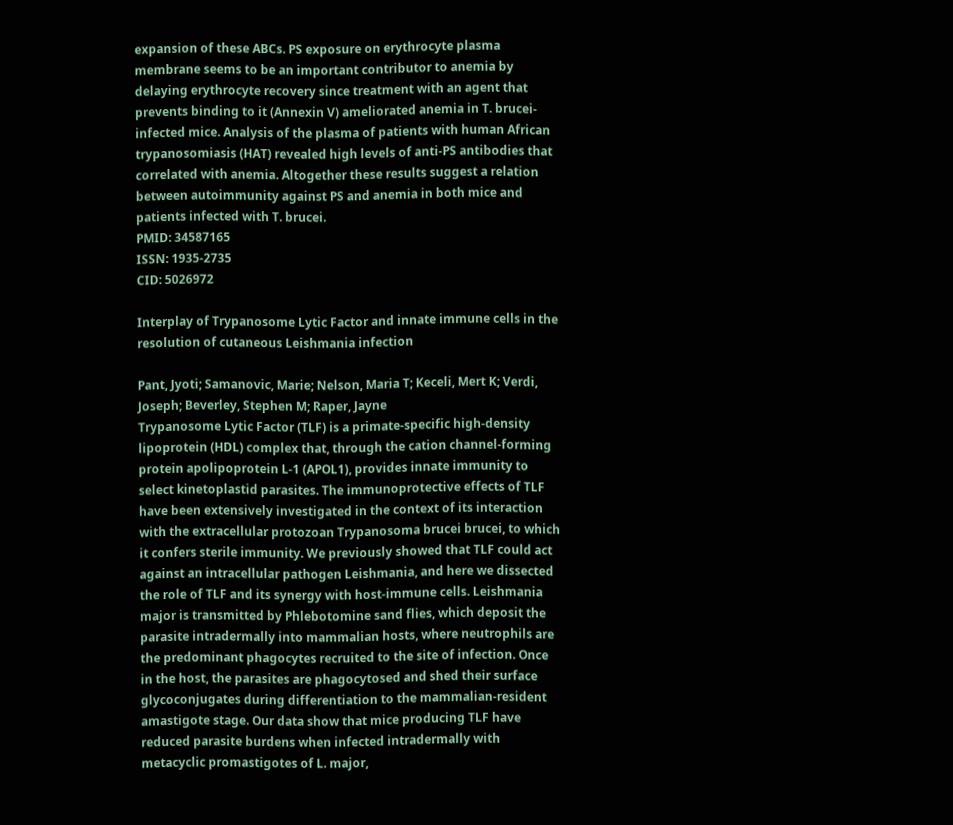expansion of these ABCs. PS exposure on erythrocyte plasma membrane seems to be an important contributor to anemia by delaying erythrocyte recovery since treatment with an agent that prevents binding to it (Annexin V) ameliorated anemia in T. brucei-infected mice. Analysis of the plasma of patients with human African trypanosomiasis (HAT) revealed high levels of anti-PS antibodies that correlated with anemia. Altogether these results suggest a relation between autoimmunity against PS and anemia in both mice and patients infected with T. brucei.
PMID: 34587165
ISSN: 1935-2735
CID: 5026972

Interplay of Trypanosome Lytic Factor and innate immune cells in the resolution of cutaneous Leishmania infection

Pant, Jyoti; Samanovic, Marie; Nelson, Maria T; Keceli, Mert K; Verdi, Joseph; Beverley, Stephen M; Raper, Jayne
Trypanosome Lytic Factor (TLF) is a primate-specific high-density lipoprotein (HDL) complex that, through the cation channel-forming protein apolipoprotein L-1 (APOL1), provides innate immunity to select kinetoplastid parasites. The immunoprotective effects of TLF have been extensively investigated in the context of its interaction with the extracellular protozoan Trypanosoma brucei brucei, to which it confers sterile immunity. We previously showed that TLF could act against an intracellular pathogen Leishmania, and here we dissected the role of TLF and its synergy with host-immune cells. Leishmania major is transmitted by Phlebotomine sand flies, which deposit the parasite intradermally into mammalian hosts, where neutrophils are the predominant phagocytes recruited to the site of infection. Once in the host, the parasites are phagocytosed and shed their surface glycoconjugates during differentiation to the mammalian-resident amastigote stage. Our data show that mice producing TLF have reduced parasite burdens when infected intradermally with metacyclic promastigotes of L. major,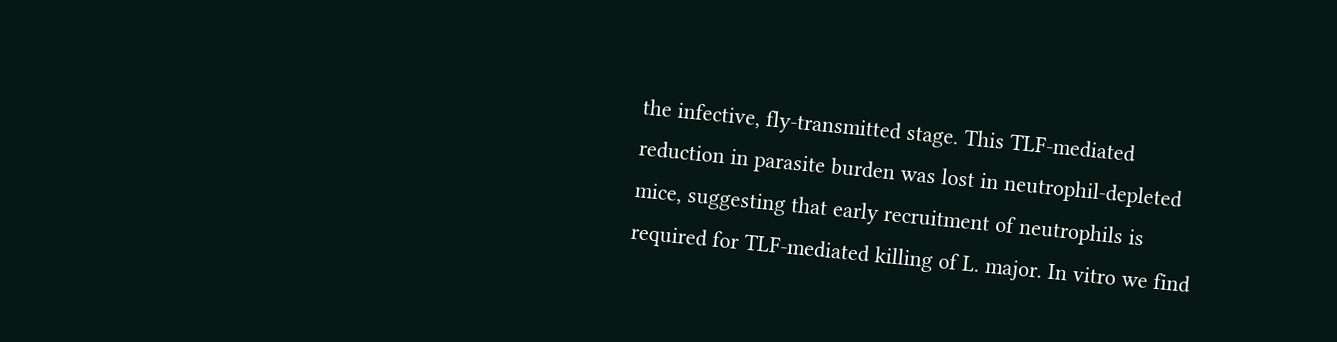the infective, fly-transmitted stage. This TLF-mediated reduction in parasite burden was lost in neutrophil-depleted mice, suggesting that early recruitment of neutrophils is required for TLF-mediated killing of L. major. In vitro we find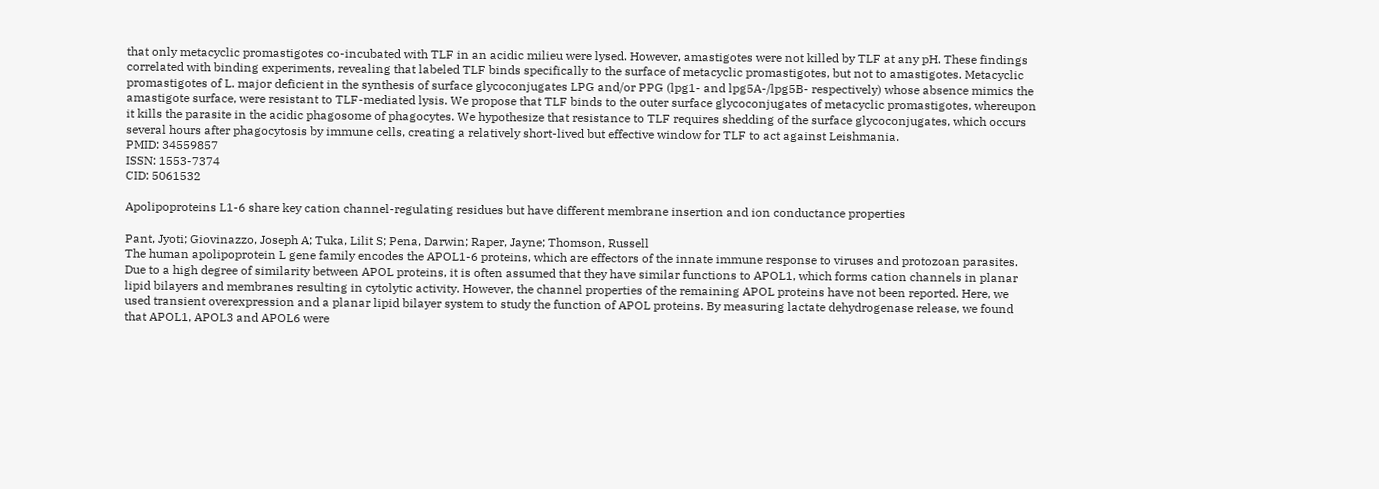that only metacyclic promastigotes co-incubated with TLF in an acidic milieu were lysed. However, amastigotes were not killed by TLF at any pH. These findings correlated with binding experiments, revealing that labeled TLF binds specifically to the surface of metacyclic promastigotes, but not to amastigotes. Metacyclic promastigotes of L. major deficient in the synthesis of surface glycoconjugates LPG and/or PPG (lpg1- and lpg5A-/lpg5B- respectively) whose absence mimics the amastigote surface, were resistant to TLF-mediated lysis. We propose that TLF binds to the outer surface glycoconjugates of metacyclic promastigotes, whereupon it kills the parasite in the acidic phagosome of phagocytes. We hypothesize that resistance to TLF requires shedding of the surface glycoconjugates, which occurs several hours after phagocytosis by immune cells, creating a relatively short-lived but effective window for TLF to act against Leishmania.
PMID: 34559857
ISSN: 1553-7374
CID: 5061532

Apolipoproteins L1-6 share key cation channel-regulating residues but have different membrane insertion and ion conductance properties

Pant, Jyoti; Giovinazzo, Joseph A; Tuka, Lilit S; Pena, Darwin; Raper, Jayne; Thomson, Russell
The human apolipoprotein L gene family encodes the APOL1-6 proteins, which are effectors of the innate immune response to viruses and protozoan parasites. Due to a high degree of similarity between APOL proteins, it is often assumed that they have similar functions to APOL1, which forms cation channels in planar lipid bilayers and membranes resulting in cytolytic activity. However, the channel properties of the remaining APOL proteins have not been reported. Here, we used transient overexpression and a planar lipid bilayer system to study the function of APOL proteins. By measuring lactate dehydrogenase release, we found that APOL1, APOL3 and APOL6 were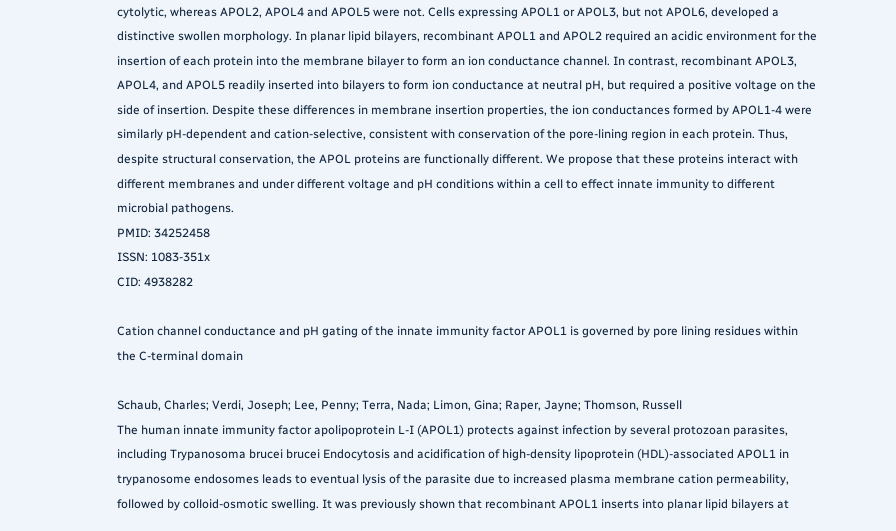cytolytic, whereas APOL2, APOL4 and APOL5 were not. Cells expressing APOL1 or APOL3, but not APOL6, developed a distinctive swollen morphology. In planar lipid bilayers, recombinant APOL1 and APOL2 required an acidic environment for the insertion of each protein into the membrane bilayer to form an ion conductance channel. In contrast, recombinant APOL3, APOL4, and APOL5 readily inserted into bilayers to form ion conductance at neutral pH, but required a positive voltage on the side of insertion. Despite these differences in membrane insertion properties, the ion conductances formed by APOL1-4 were similarly pH-dependent and cation-selective, consistent with conservation of the pore-lining region in each protein. Thus, despite structural conservation, the APOL proteins are functionally different. We propose that these proteins interact with different membranes and under different voltage and pH conditions within a cell to effect innate immunity to different microbial pathogens.
PMID: 34252458
ISSN: 1083-351x
CID: 4938282

Cation channel conductance and pH gating of the innate immunity factor APOL1 is governed by pore lining residues within the C-terminal domain

Schaub, Charles; Verdi, Joseph; Lee, Penny; Terra, Nada; Limon, Gina; Raper, Jayne; Thomson, Russell
The human innate immunity factor apolipoprotein L-I (APOL1) protects against infection by several protozoan parasites, including Trypanosoma brucei brucei Endocytosis and acidification of high-density lipoprotein (HDL)-associated APOL1 in trypanosome endosomes leads to eventual lysis of the parasite due to increased plasma membrane cation permeability, followed by colloid-osmotic swelling. It was previously shown that recombinant APOL1 inserts into planar lipid bilayers at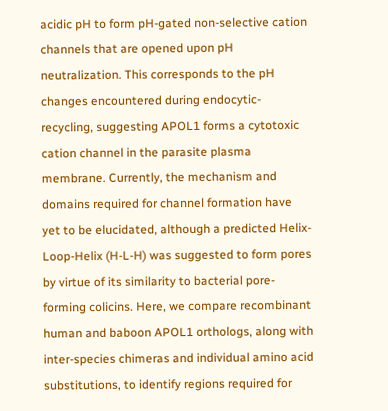acidic pH to form pH-gated non-selective cation channels that are opened upon pH neutralization. This corresponds to the pH changes encountered during endocytic-recycling, suggesting APOL1 forms a cytotoxic cation channel in the parasite plasma membrane. Currently, the mechanism and domains required for channel formation have yet to be elucidated, although a predicted Helix-Loop-Helix (H-L-H) was suggested to form pores by virtue of its similarity to bacterial pore-forming colicins. Here, we compare recombinant human and baboon APOL1 orthologs, along with inter-species chimeras and individual amino acid substitutions, to identify regions required for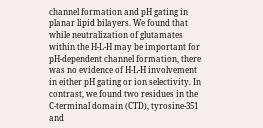channel formation and pH gating in planar lipid bilayers. We found that while neutralization of glutamates within the H-L-H may be important for pH-dependent channel formation, there was no evidence of H-L-H involvement in either pH gating or ion selectivity. In contrast, we found two residues in the C-terminal domain (CTD), tyrosine-351 and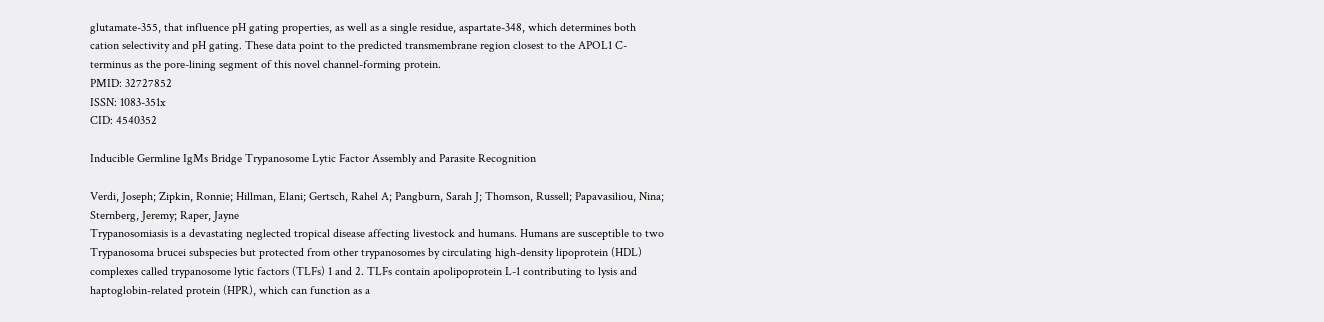glutamate-355, that influence pH gating properties, as well as a single residue, aspartate-348, which determines both cation selectivity and pH gating. These data point to the predicted transmembrane region closest to the APOL1 C-terminus as the pore-lining segment of this novel channel-forming protein.
PMID: 32727852
ISSN: 1083-351x
CID: 4540352

Inducible Germline IgMs Bridge Trypanosome Lytic Factor Assembly and Parasite Recognition

Verdi, Joseph; Zipkin, Ronnie; Hillman, Elani; Gertsch, Rahel A; Pangburn, Sarah J; Thomson, Russell; Papavasiliou, Nina; Sternberg, Jeremy; Raper, Jayne
Trypanosomiasis is a devastating neglected tropical disease affecting livestock and humans. Humans are susceptible to two Trypanosoma brucei subspecies but protected from other trypanosomes by circulating high-density lipoprotein (HDL) complexes called trypanosome lytic factors (TLFs) 1 and 2. TLFs contain apolipoprotein L-1 contributing to lysis and haptoglobin-related protein (HPR), which can function as a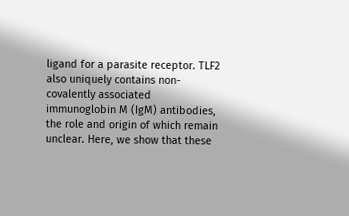ligand for a parasite receptor. TLF2 also uniquely contains non-covalently associated immunoglobin M (IgM) antibodies, the role and origin of which remain unclear. Here, we show that these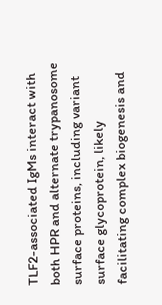TLF2-associated IgMs interact with both HPR and alternate trypanosome surface proteins, including variant surface glycoprotein, likely facilitating complex biogenesis and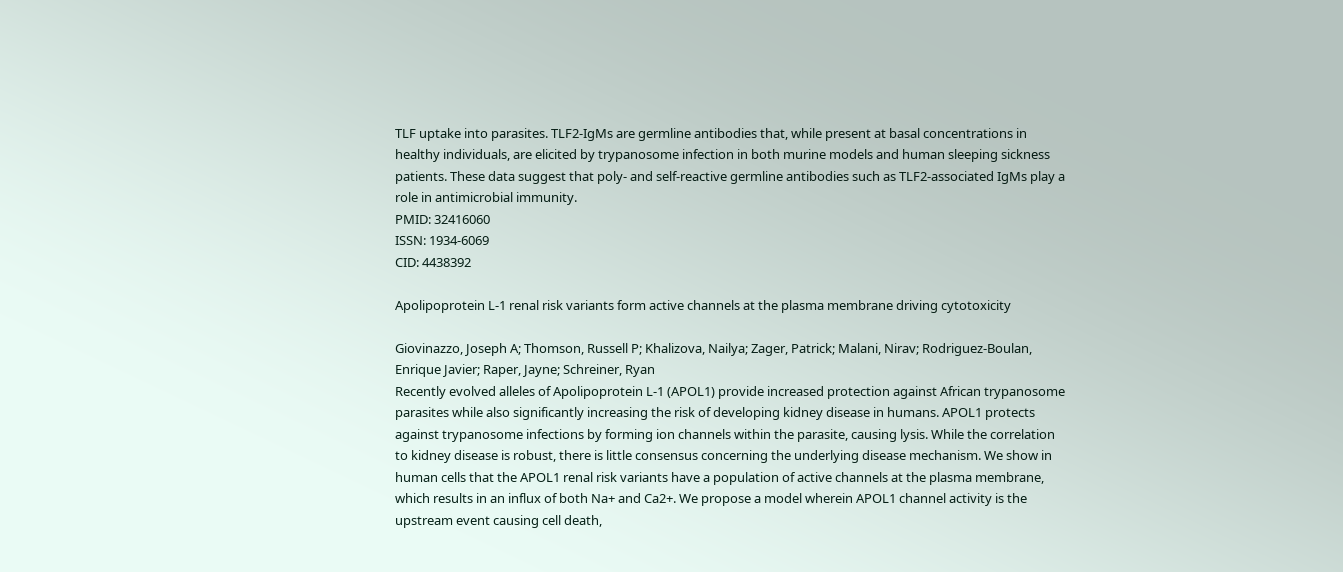TLF uptake into parasites. TLF2-IgMs are germline antibodies that, while present at basal concentrations in healthy individuals, are elicited by trypanosome infection in both murine models and human sleeping sickness patients. These data suggest that poly- and self-reactive germline antibodies such as TLF2-associated IgMs play a role in antimicrobial immunity.
PMID: 32416060
ISSN: 1934-6069
CID: 4438392

Apolipoprotein L-1 renal risk variants form active channels at the plasma membrane driving cytotoxicity

Giovinazzo, Joseph A; Thomson, Russell P; Khalizova, Nailya; Zager, Patrick; Malani, Nirav; Rodriguez-Boulan, Enrique Javier; Raper, Jayne; Schreiner, Ryan
Recently evolved alleles of Apolipoprotein L-1 (APOL1) provide increased protection against African trypanosome parasites while also significantly increasing the risk of developing kidney disease in humans. APOL1 protects against trypanosome infections by forming ion channels within the parasite, causing lysis. While the correlation to kidney disease is robust, there is little consensus concerning the underlying disease mechanism. We show in human cells that the APOL1 renal risk variants have a population of active channels at the plasma membrane, which results in an influx of both Na+ and Ca2+. We propose a model wherein APOL1 channel activity is the upstream event causing cell death,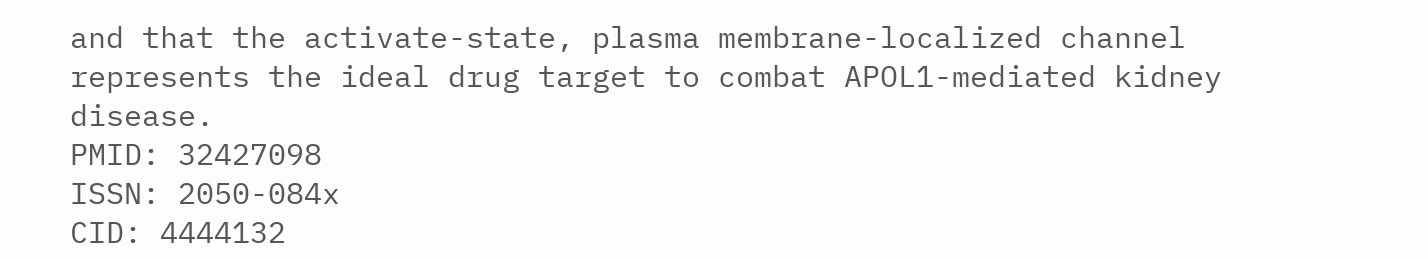and that the activate-state, plasma membrane-localized channel represents the ideal drug target to combat APOL1-mediated kidney disease.
PMID: 32427098
ISSN: 2050-084x
CID: 4444132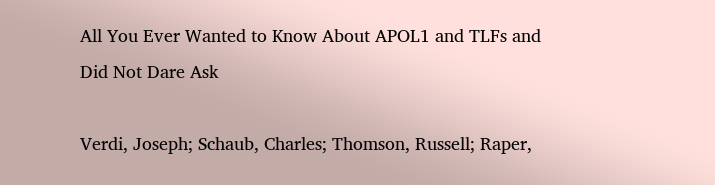All You Ever Wanted to Know About APOL1 and TLFs and Did Not Dare Ask

Verdi, Joseph; Schaub, Charles; Thomson, Russell; Raper,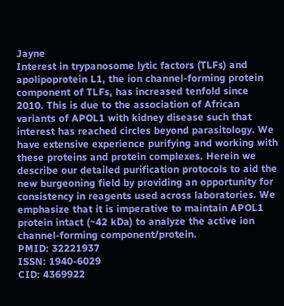Jayne
Interest in trypanosome lytic factors (TLFs) and apolipoprotein L1, the ion channel-forming protein component of TLFs, has increased tenfold since 2010. This is due to the association of African variants of APOL1 with kidney disease such that interest has reached circles beyond parasitology. We have extensive experience purifying and working with these proteins and protein complexes. Herein we describe our detailed purification protocols to aid the new burgeoning field by providing an opportunity for consistency in reagents used across laboratories. We emphasize that it is imperative to maintain APOL1 protein intact (~42 kDa) to analyze the active ion channel-forming component/protein.
PMID: 32221937
ISSN: 1940-6029
CID: 4369922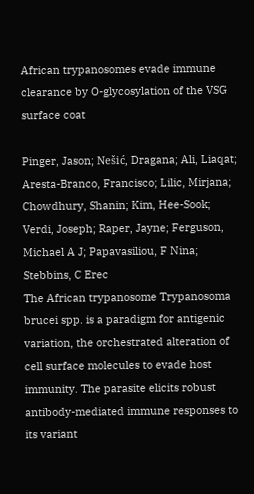African trypanosomes evade immune clearance by O-glycosylation of the VSG surface coat

Pinger, Jason; Nešić, Dragana; Ali, Liaqat; Aresta-Branco, Francisco; Lilic, Mirjana; Chowdhury, Shanin; Kim, Hee-Sook; Verdi, Joseph; Raper, Jayne; Ferguson, Michael A J; Papavasiliou, F Nina; Stebbins, C Erec
The African trypanosome Trypanosoma brucei spp. is a paradigm for antigenic variation, the orchestrated alteration of cell surface molecules to evade host immunity. The parasite elicits robust antibody-mediated immune responses to its variant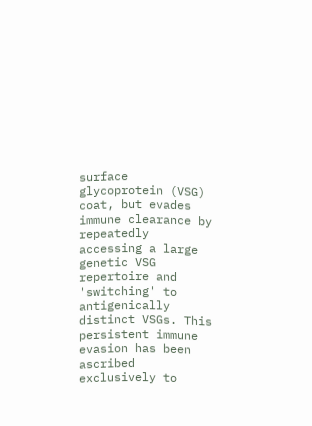surface glycoprotein (VSG) coat, but evades immune clearance by repeatedly accessing a large genetic VSG repertoire and 'switching' to antigenically distinct VSGs. This persistent immune evasion has been ascribed exclusively to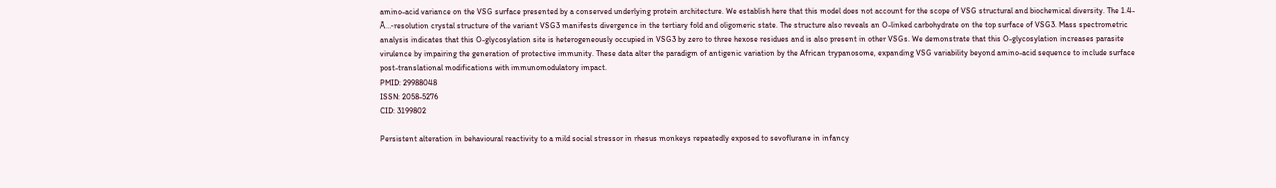amino-acid variance on the VSG surface presented by a conserved underlying protein architecture. We establish here that this model does not account for the scope of VSG structural and biochemical diversity. The 1.4-Ã…-resolution crystal structure of the variant VSG3 manifests divergence in the tertiary fold and oligomeric state. The structure also reveals an O-linked carbohydrate on the top surface of VSG3. Mass spectrometric analysis indicates that this O-glycosylation site is heterogeneously occupied in VSG3 by zero to three hexose residues and is also present in other VSGs. We demonstrate that this O-glycosylation increases parasite virulence by impairing the generation of protective immunity. These data alter the paradigm of antigenic variation by the African trypanosome, expanding VSG variability beyond amino-acid sequence to include surface post-translational modifications with immunomodulatory impact.
PMID: 29988048
ISSN: 2058-5276
CID: 3199802

Persistent alteration in behavioural reactivity to a mild social stressor in rhesus monkeys repeatedly exposed to sevoflurane in infancy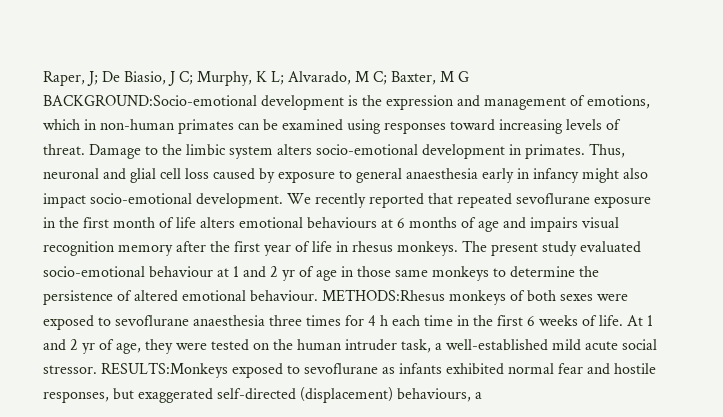Raper, J; De Biasio, J C; Murphy, K L; Alvarado, M C; Baxter, M G
BACKGROUND:Socio-emotional development is the expression and management of emotions, which in non-human primates can be examined using responses toward increasing levels of threat. Damage to the limbic system alters socio-emotional development in primates. Thus, neuronal and glial cell loss caused by exposure to general anaesthesia early in infancy might also impact socio-emotional development. We recently reported that repeated sevoflurane exposure in the first month of life alters emotional behaviours at 6 months of age and impairs visual recognition memory after the first year of life in rhesus monkeys. The present study evaluated socio-emotional behaviour at 1 and 2 yr of age in those same monkeys to determine the persistence of altered emotional behaviour. METHODS:Rhesus monkeys of both sexes were exposed to sevoflurane anaesthesia three times for 4 h each time in the first 6 weeks of life. At 1 and 2 yr of age, they were tested on the human intruder task, a well-established mild acute social stressor. RESULTS:Monkeys exposed to sevoflurane as infants exhibited normal fear and hostile responses, but exaggerated self-directed (displacement) behaviours, a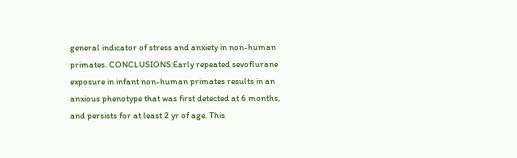general indicator of stress and anxiety in non-human primates. CONCLUSIONS:Early repeated sevoflurane exposure in infant non-human primates results in an anxious phenotype that was first detected at 6 months, and persists for at least 2 yr of age. This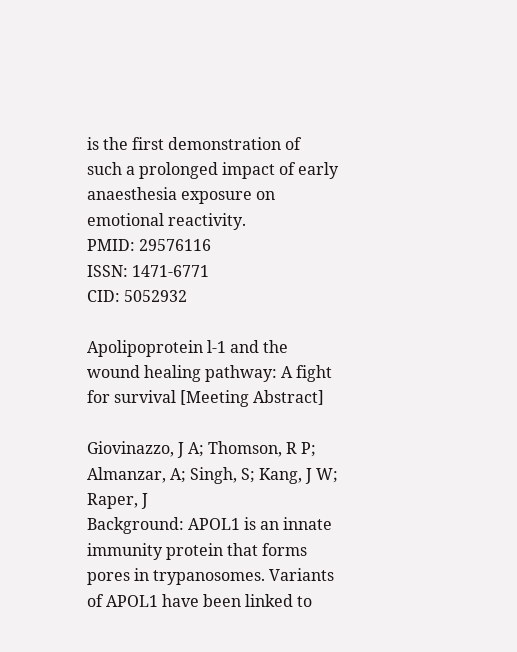is the first demonstration of such a prolonged impact of early anaesthesia exposure on emotional reactivity.
PMID: 29576116
ISSN: 1471-6771
CID: 5052932

Apolipoprotein l-1 and the wound healing pathway: A fight for survival [Meeting Abstract]

Giovinazzo, J A; Thomson, R P; Almanzar, A; Singh, S; Kang, J W; Raper, J
Background: APOL1 is an innate immunity protein that forms pores in trypanosomes. Variants of APOL1 have been linked to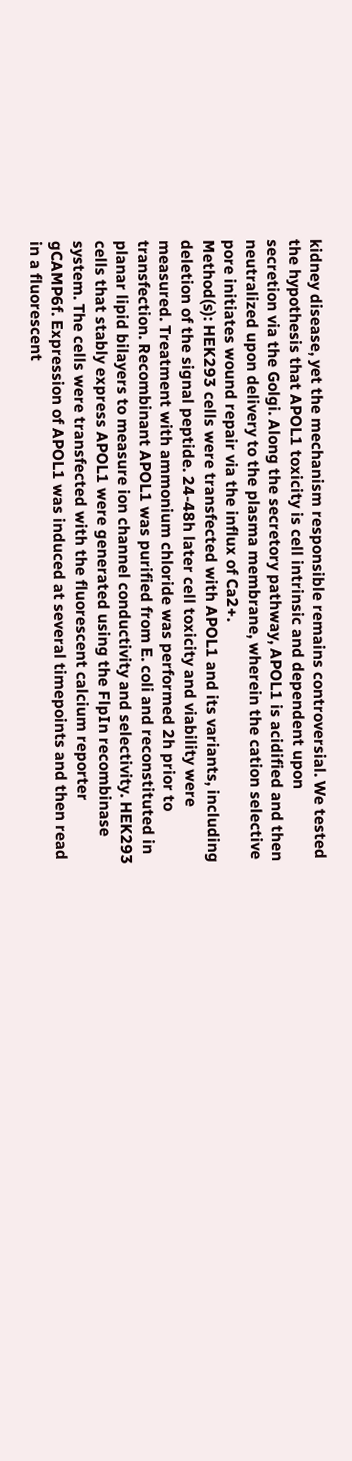kidney disease, yet the mechanism responsible remains controversial. We tested the hypothesis that APOL1 toxicity is cell intrinsic and dependent upon secretion via the Golgi. Along the secretory pathway, APOL1 is acidified and then neutralized upon delivery to the plasma membrane, wherein the cation selective pore initiates wound repair via the influx of Ca2+.
Method(s): HEK293 cells were transfected with APOL1 and its variants, including deletion of the signal peptide. 24-48h later cell toxicity and viability were measured. Treatment with ammonium chloride was performed 2h prior to transfection. Recombinant APOL1 was purified from E. coli and reconstituted in planar lipid bilayers to measure ion channel conductivity and selectivity. HEK293 cells that stably express APOL1 were generated using the FlpIn recombinase system. The cells were transfected with the fluorescent calcium reporter gCAMP6f. Expression of APOL1 was induced at several timepoints and then read in a fluorescent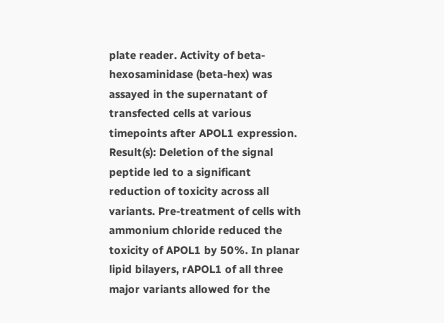plate reader. Activity of beta-hexosaminidase (beta-hex) was assayed in the supernatant of transfected cells at various timepoints after APOL1 expression.
Result(s): Deletion of the signal peptide led to a significant reduction of toxicity across all variants. Pre-treatment of cells with ammonium chloride reduced the toxicity of APOL1 by 50%. In planar lipid bilayers, rAPOL1 of all three major variants allowed for the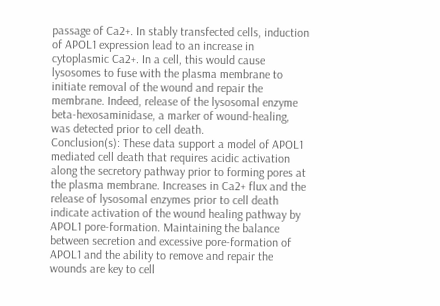passage of Ca2+. In stably transfected cells, induction of APOL1 expression lead to an increase in cytoplasmic Ca2+. In a cell, this would cause lysosomes to fuse with the plasma membrane to initiate removal of the wound and repair the membrane. Indeed, release of the lysosomal enzyme beta-hexosaminidase, a marker of wound-healing, was detected prior to cell death.
Conclusion(s): These data support a model of APOL1 mediated cell death that requires acidic activation along the secretory pathway prior to forming pores at the plasma membrane. Increases in Ca2+ flux and the release of lysosomal enzymes prior to cell death indicate activation of the wound healing pathway by APOL1 pore-formation. Maintaining the balance between secretion and excessive pore-formation of APOL1 and the ability to remove and repair the wounds are key to cell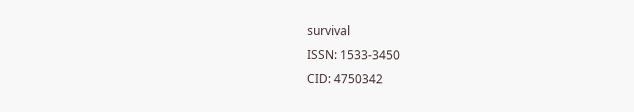survival
ISSN: 1533-3450
CID: 4750342